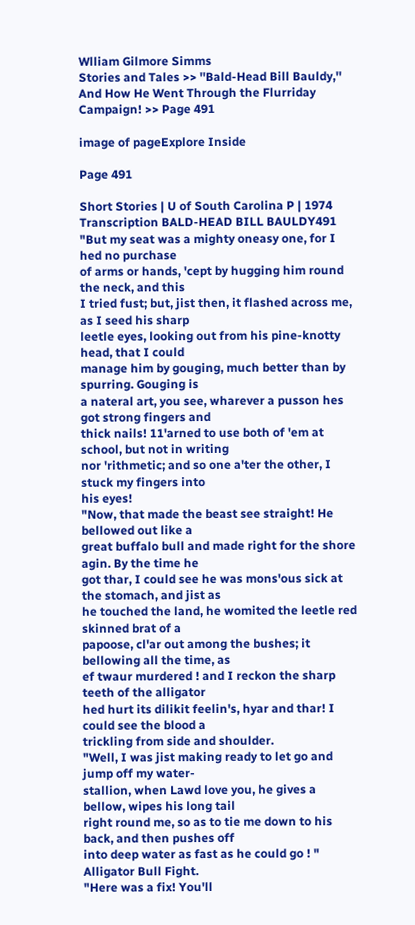Wlliam Gilmore Simms
Stories and Tales >> ''Bald-Head Bill Bauldy,'' And How He Went Through the Flurriday Campaign! >> Page 491

image of pageExplore Inside

Page 491

Short Stories | U of South Carolina P | 1974
Transcription BALD-HEAD BILL BAULDY491
"But my seat was a mighty oneasy one, for I hed no purchase
of arms or hands, 'cept by hugging him round the neck, and this
I tried fust; but, jist then, it flashed across me, as I seed his sharp
leetle eyes, looking out from his pine-knotty head, that I could
manage him by gouging, much better than by spurring. Gouging is
a nateral art, you see, wharever a pusson hes got strong fingers and
thick nails! 11'arned to use both of 'em at school, but not in writing
nor 'rithmetic; and so one a'ter the other, I stuck my fingers into
his eyes!
"Now, that made the beast see straight! He bellowed out like a
great buffalo bull and made right for the shore agin. By the time he
got thar, I could see he was mons'ous sick at the stomach, and jist as
he touched the land, he womited the leetle red skinned brat of a
papoose, cl'ar out among the bushes; it bellowing all the time, as
ef twaur murdered ! and I reckon the sharp teeth of the alligator
hed hurt its dilikit feelin's, hyar and thar! I could see the blood a
trickling from side and shoulder.
"Well, I was jist making ready to let go and jump off my water-
stallion, when Lawd love you, he gives a bellow, wipes his long tail
right round me, so as to tie me down to his back, and then pushes off
into deep water as fast as he could go ! "
Alligator Bull Fight.
"Here was a fix! You'll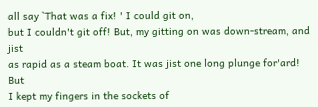all say `That was a fix! ' I could git on,
but I couldn't git off! But, my gitting on was down-stream, and jist
as rapid as a steam boat. It was jist one long plunge for'ard! But
I kept my fingers in the sockets of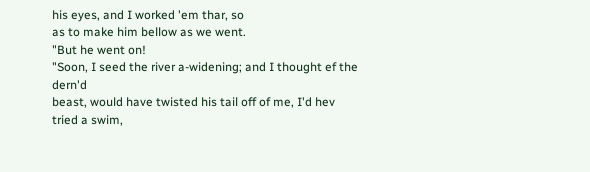his eyes, and I worked 'em thar, so
as to make him bellow as we went.
"But he went on!
"Soon, I seed the river a-widening; and I thought ef the dern'd
beast, would have twisted his tail off of me, I'd hev tried a swim,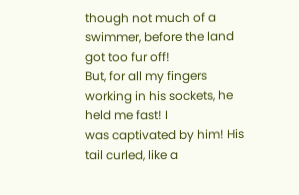though not much of a swimmer, before the land got too fur off!
But, for all my fingers working in his sockets, he held me fast! I
was captivated by him! His tail curled, like a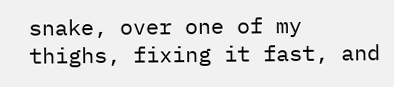snake, over one of my
thighs, fixing it fast, and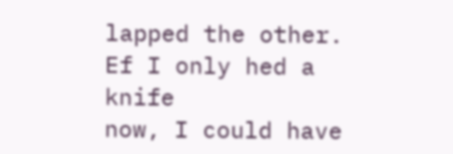lapped the other. Ef I only hed a knife
now, I could have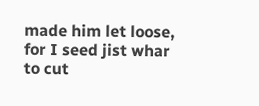made him let loose, for I seed jist whar to cut